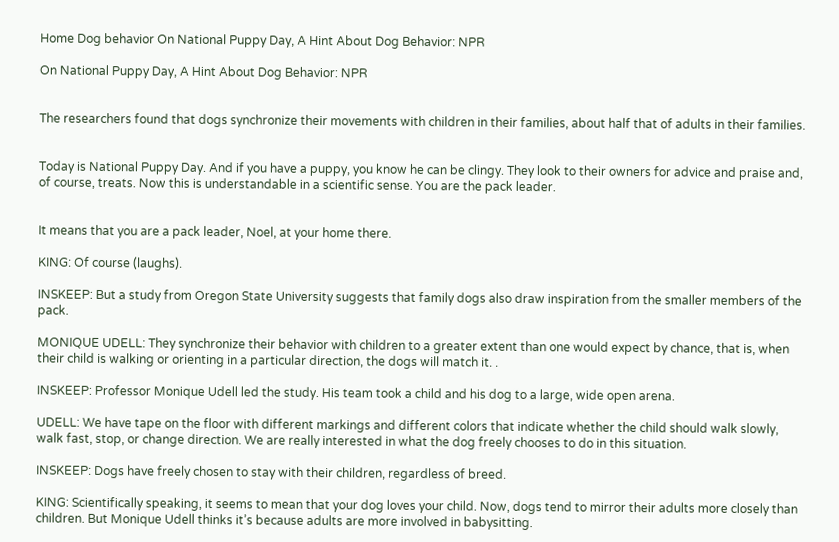Home Dog behavior On National Puppy Day, A Hint About Dog Behavior: NPR

On National Puppy Day, A Hint About Dog Behavior: NPR


The researchers found that dogs synchronize their movements with children in their families, about half that of adults in their families.


Today is National Puppy Day. And if you have a puppy, you know he can be clingy. They look to their owners for advice and praise and, of course, treats. Now this is understandable in a scientific sense. You are the pack leader.


It means that you are a pack leader, Noel, at your home there.

KING: Of course (laughs).

INSKEEP: But a study from Oregon State University suggests that family dogs also draw inspiration from the smaller members of the pack.

MONIQUE UDELL: They synchronize their behavior with children to a greater extent than one would expect by chance, that is, when their child is walking or orienting in a particular direction, the dogs will match it. .

INSKEEP: Professor Monique Udell led the study. His team took a child and his dog to a large, wide open arena.

UDELL: We have tape on the floor with different markings and different colors that indicate whether the child should walk slowly, walk fast, stop, or change direction. We are really interested in what the dog freely chooses to do in this situation.

INSKEEP: Dogs have freely chosen to stay with their children, regardless of breed.

KING: Scientifically speaking, it seems to mean that your dog loves your child. Now, dogs tend to mirror their adults more closely than children. But Monique Udell thinks it’s because adults are more involved in babysitting.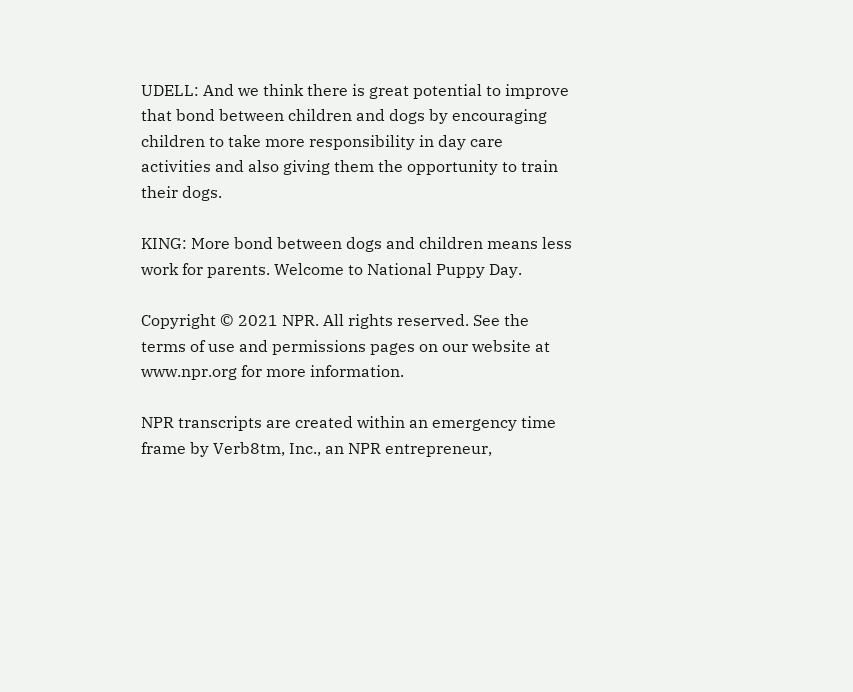UDELL: And we think there is great potential to improve that bond between children and dogs by encouraging children to take more responsibility in day care activities and also giving them the opportunity to train their dogs.

KING: More bond between dogs and children means less work for parents. Welcome to National Puppy Day.

Copyright © 2021 NPR. All rights reserved. See the terms of use and permissions pages on our website at www.npr.org for more information.

NPR transcripts are created within an emergency time frame by Verb8tm, Inc., an NPR entrepreneur,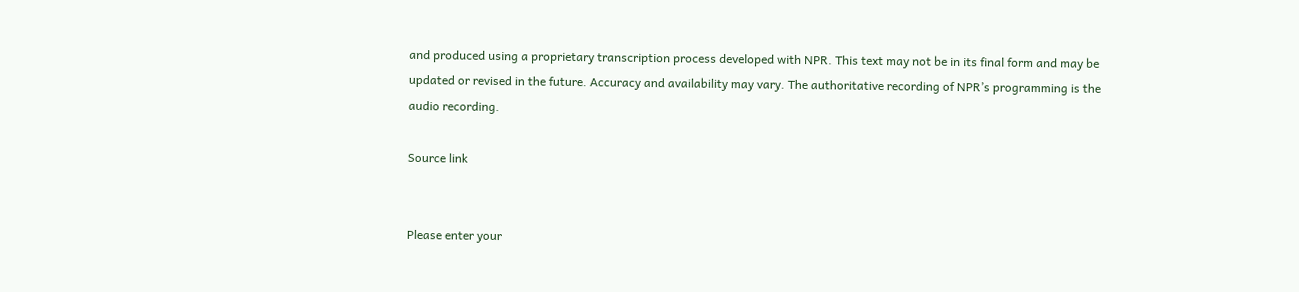and produced using a proprietary transcription process developed with NPR. This text may not be in its final form and may be updated or revised in the future. Accuracy and availability may vary. The authoritative recording of NPR’s programming is the audio recording.

Source link


Please enter your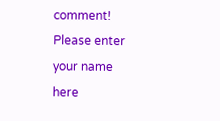comment!
Please enter your name here